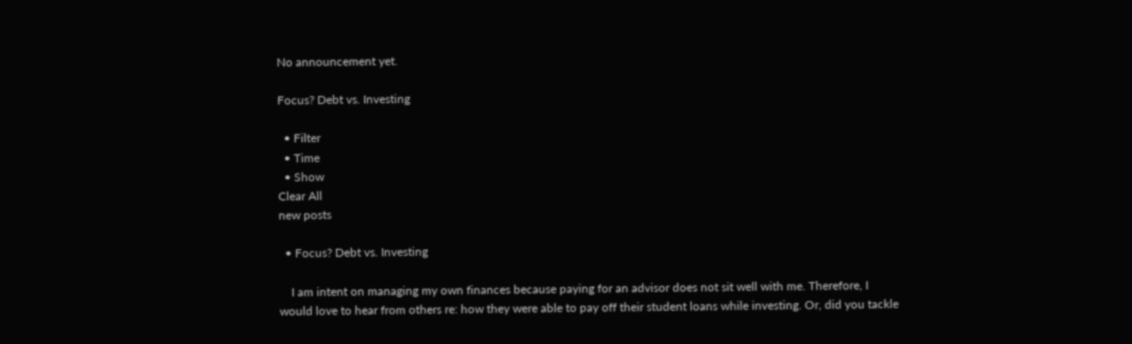No announcement yet.

Focus? Debt vs. Investing

  • Filter
  • Time
  • Show
Clear All
new posts

  • Focus? Debt vs. Investing

    I am intent on managing my own finances because paying for an advisor does not sit well with me. Therefore, I would love to hear from others re: how they were able to pay off their student loans while investing. Or, did you tackle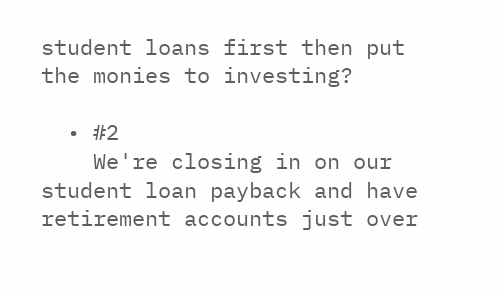student loans first then put the monies to investing?

  • #2
    We're closing in on our student loan payback and have retirement accounts just over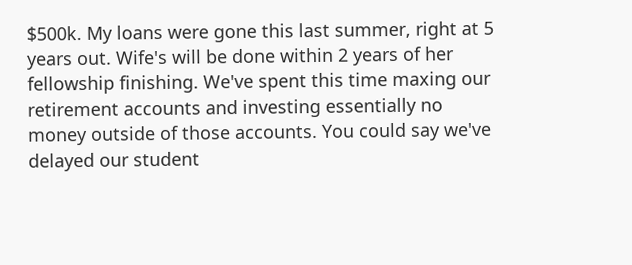$500k. My loans were gone this last summer, right at 5 years out. Wife's will be done within 2 years of her fellowship finishing. We've spent this time maxing our retirement accounts and investing essentially no money outside of those accounts. You could say we've delayed our student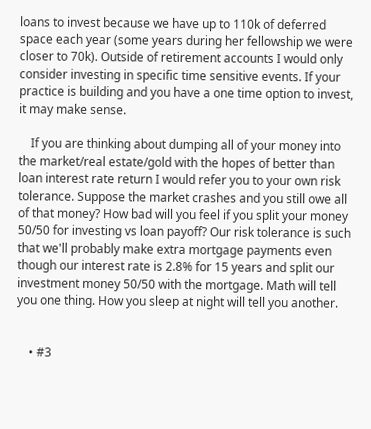loans to invest because we have up to 110k of deferred space each year (some years during her fellowship we were closer to 70k). Outside of retirement accounts I would only consider investing in specific time sensitive events. If your practice is building and you have a one time option to invest, it may make sense.

    If you are thinking about dumping all of your money into the market/real estate/gold with the hopes of better than loan interest rate return I would refer you to your own risk tolerance. Suppose the market crashes and you still owe all of that money? How bad will you feel if you split your money 50/50 for investing vs loan payoff? Our risk tolerance is such that we'll probably make extra mortgage payments even though our interest rate is 2.8% for 15 years and split our investment money 50/50 with the mortgage. Math will tell you one thing. How you sleep at night will tell you another.


    • #3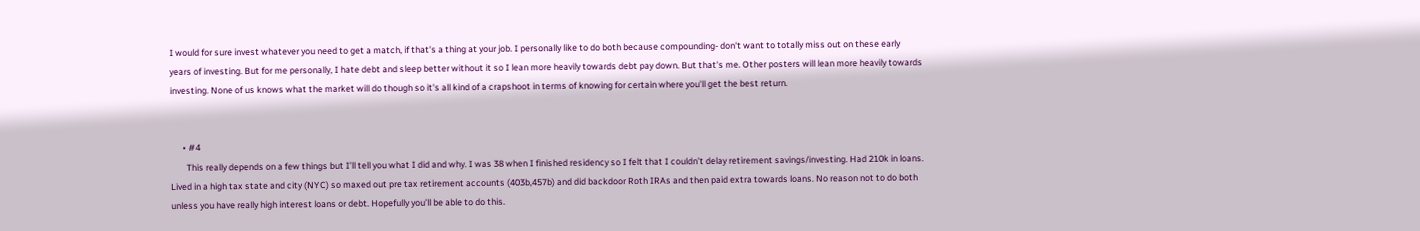I would for sure invest whatever you need to get a match, if that's a thing at your job. I personally like to do both because compounding- don't want to totally miss out on these early years of investing. But for me personally, I hate debt and sleep better without it so I lean more heavily towards debt pay down. But that's me. Other posters will lean more heavily towards investing. None of us knows what the market will do though so it's all kind of a crapshoot in terms of knowing for certain where you'll get the best return.


      • #4
        This really depends on a few things but I’ll tell you what I did and why. I was 38 when I finished residency so I felt that I couldn’t delay retirement savings/investing. Had 210k in loans. Lived in a high tax state and city (NYC) so maxed out pre tax retirement accounts (403b,457b) and did backdoor Roth IRAs and then paid extra towards loans. No reason not to do both unless you have really high interest loans or debt. Hopefully you’ll be able to do this.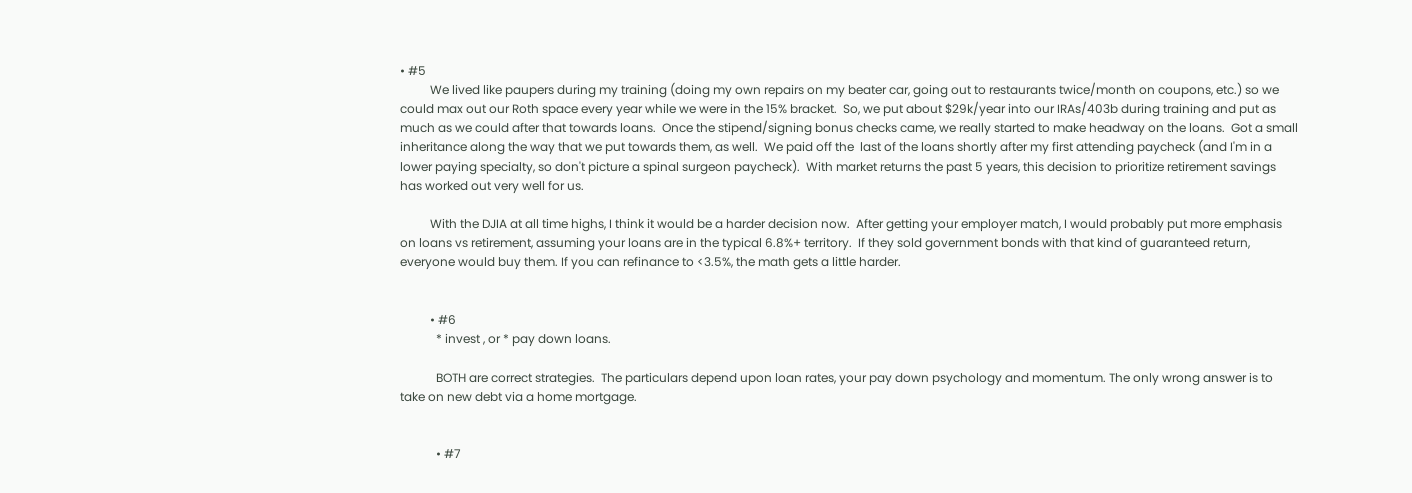• #5
          We lived like paupers during my training (doing my own repairs on my beater car, going out to restaurants twice/month on coupons, etc.) so we could max out our Roth space every year while we were in the 15% bracket.  So, we put about $29k/year into our IRAs/403b during training and put as much as we could after that towards loans.  Once the stipend/signing bonus checks came, we really started to make headway on the loans.  Got a small inheritance along the way that we put towards them, as well.  We paid off the  last of the loans shortly after my first attending paycheck (and I'm in a lower paying specialty, so don't picture a spinal surgeon paycheck).  With market returns the past 5 years, this decision to prioritize retirement savings has worked out very well for us.

          With the DJIA at all time highs, I think it would be a harder decision now.  After getting your employer match, I would probably put more emphasis on loans vs retirement, assuming your loans are in the typical 6.8%+ territory.  If they sold government bonds with that kind of guaranteed return, everyone would buy them. If you can refinance to <3.5%, the math gets a little harder.


          • #6
            * invest , or * pay down loans.

            BOTH are correct strategies.  The particulars depend upon loan rates, your pay down psychology and momentum. The only wrong answer is to take on new debt via a home mortgage.


            • #7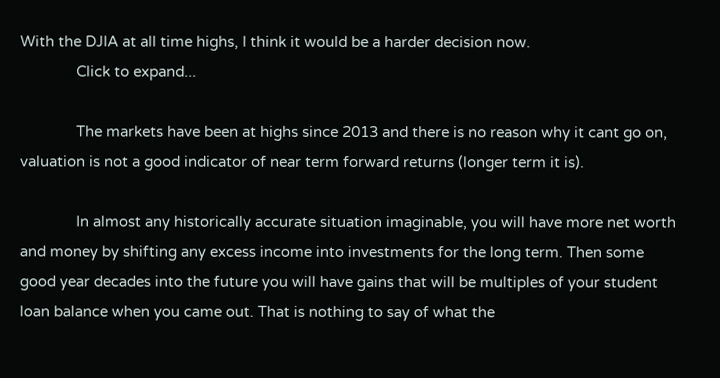With the DJIA at all time highs, I think it would be a harder decision now.
              Click to expand...

              The markets have been at highs since 2013 and there is no reason why it cant go on, valuation is not a good indicator of near term forward returns (longer term it is).

              In almost any historically accurate situation imaginable, you will have more net worth and money by shifting any excess income into investments for the long term. Then some good year decades into the future you will have gains that will be multiples of your student loan balance when you came out. That is nothing to say of what the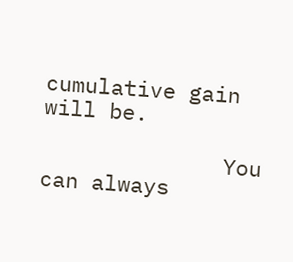cumulative gain will be.

              You can always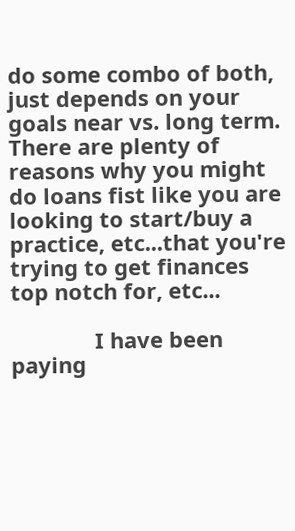do some combo of both, just depends on your goals near vs. long term. There are plenty of reasons why you might do loans fist like you are looking to start/buy a practice, etc...that you're trying to get finances top notch for, etc...

              I have been paying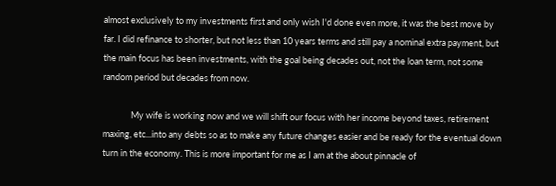almost exclusively to my investments first and only wish I'd done even more, it was the best move by far. I did refinance to shorter, but not less than 10 years terms and still pay a nominal extra payment, but the main focus has been investments, with the goal being decades out, not the loan term, not some random period but decades from now.

              My wife is working now and we will shift our focus with her income beyond taxes, retirement maxing, etc...into any debts so as to make any future changes easier and be ready for the eventual down turn in the economy. This is more important for me as I am at the about pinnacle of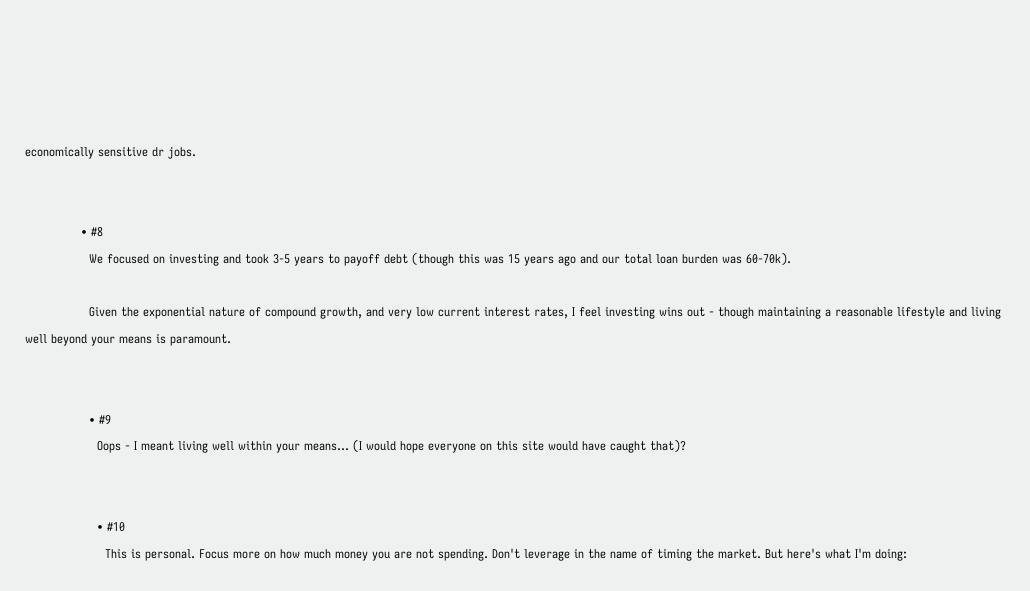economically sensitive dr jobs.


              • #8
                We focused on investing and took 3-5 years to payoff debt (though this was 15 years ago and our total loan burden was 60-70k).

                Given the exponential nature of compound growth, and very low current interest rates, I feel investing wins out - though maintaining a reasonable lifestyle and living well beyond your means is paramount.


                • #9
                  Oops - I meant living well within your means... (I would hope everyone on this site would have caught that)?


                  • #10
                    This is personal. Focus more on how much money you are not spending. Don't leverage in the name of timing the market. But here's what I'm doing: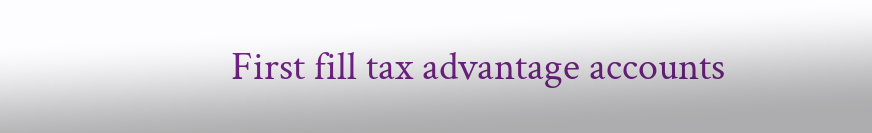First fill tax advantage accounts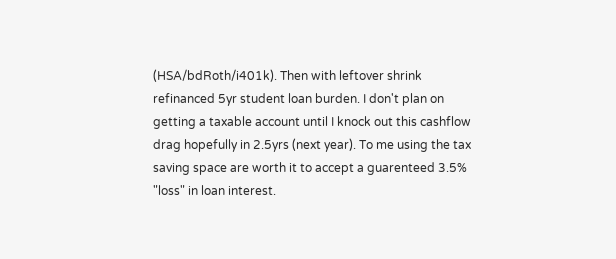(HSA/bdRoth/i401k). Then with leftover shrink refinanced 5yr student loan burden. I don't plan on getting a taxable account until I knock out this cashflow drag hopefully in 2.5yrs (next year). To me using the tax saving space are worth it to accept a guarenteed 3.5% "loss" in loan interest.